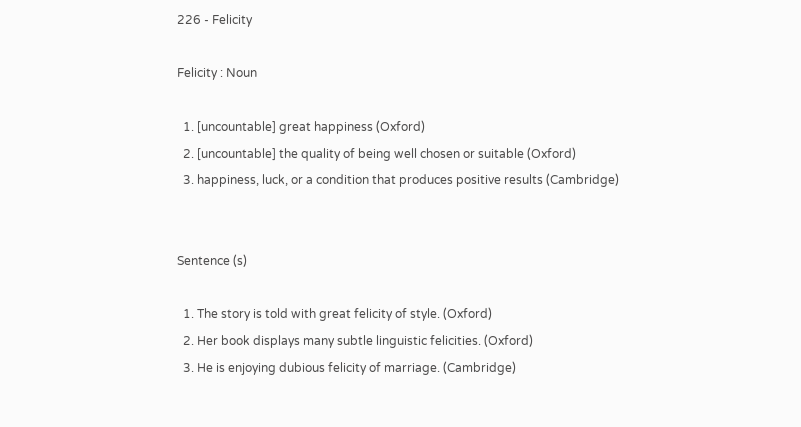226 - Felicity

Felicity : Noun

  1. [uncountable] great happiness (Oxford)
  2. [uncountable] the quality of being well chosen or suitable (Oxford)
  3. happiness, luck, or a condition that produces positive results (Cambridge)


Sentence (s)

  1. The story is told with great felicity of style. (Oxford)
  2. Her book displays many subtle linguistic felicities. (Oxford)
  3. He is enjoying dubious felicity of marriage. (Cambridge)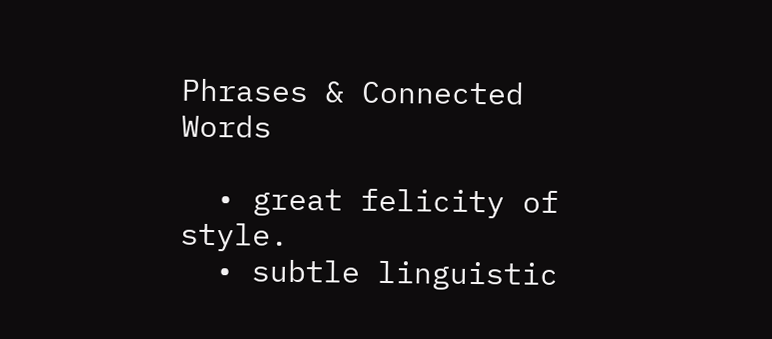Phrases & Connected Words

  • great felicity of style.
  • subtle linguistic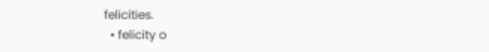felicities.
  • felicity o